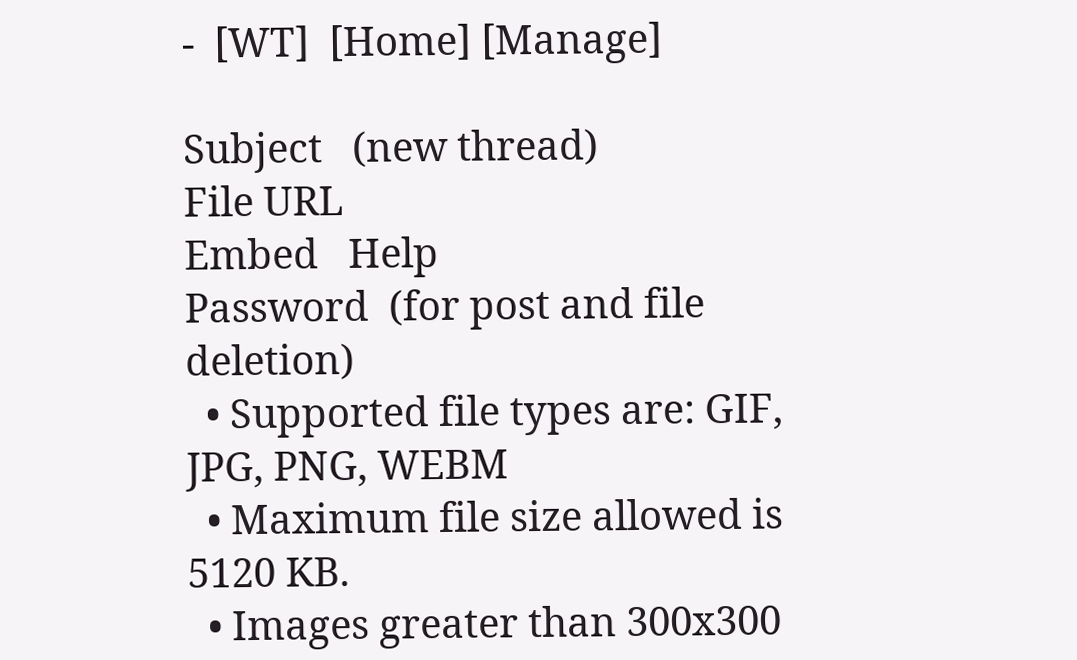-  [WT]  [Home] [Manage]

Subject   (new thread)
File URL
Embed   Help
Password  (for post and file deletion)
  • Supported file types are: GIF, JPG, PNG, WEBM
  • Maximum file size allowed is 5120 KB.
  • Images greater than 300x300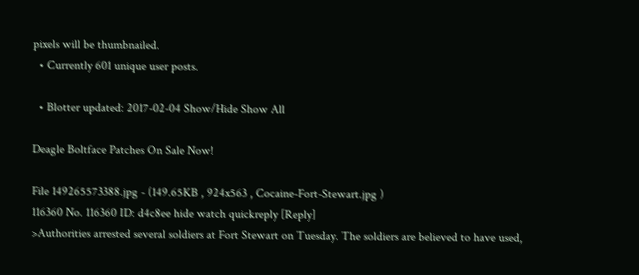pixels will be thumbnailed.
  • Currently 601 unique user posts.

  • Blotter updated: 2017-02-04 Show/Hide Show All

Deagle Boltface Patches On Sale Now!

File 149265573388.jpg - (149.65KB , 924x563 , Cocaine-Fort-Stewart.jpg )
116360 No. 116360 ID: d4c8ee hide watch quickreply [Reply]
>Authorities arrested several soldiers at Fort Stewart on Tuesday. The soldiers are believed to have used,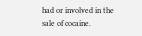had or involved in the sale of cocaine.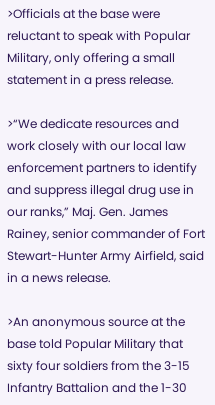>Officials at the base were reluctant to speak with Popular Military, only offering a small statement in a press release.

>“We dedicate resources and work closely with our local law enforcement partners to identify and suppress illegal drug use in our ranks,” Maj. Gen. James Rainey, senior commander of Fort Stewart-Hunter Army Airfield, said in a news release.

>An anonymous source at the base told Popular Military that sixty four soldiers from the 3-15 Infantry Battalion and the 1-30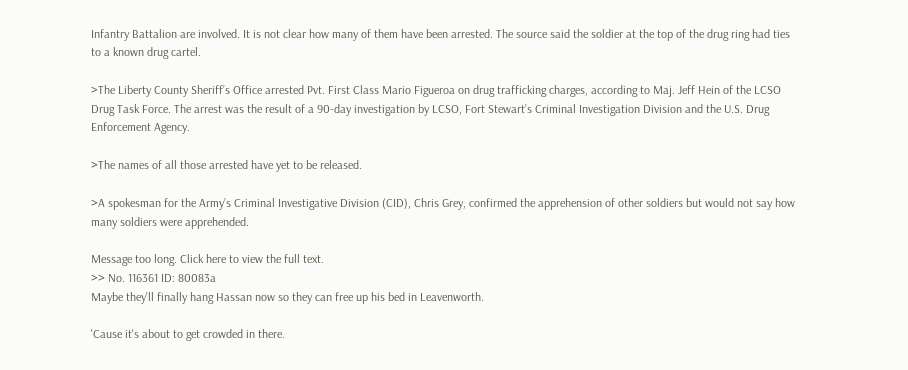Infantry Battalion are involved. It is not clear how many of them have been arrested. The source said the soldier at the top of the drug ring had ties to a known drug cartel.

>The Liberty County Sheriff’s Office arrested Pvt. First Class Mario Figueroa on drug trafficking charges, according to Maj. Jeff Hein of the LCSO Drug Task Force. The arrest was the result of a 90-day investigation by LCSO, Fort Stewart’s Criminal Investigation Division and the U.S. Drug Enforcement Agency.

>The names of all those arrested have yet to be released.

>A spokesman for the Army’s Criminal Investigative Division (CID), Chris Grey, confirmed the apprehension of other soldiers but would not say how many soldiers were apprehended.

Message too long. Click here to view the full text.
>> No. 116361 ID: 80083a
Maybe they'll finally hang Hassan now so they can free up his bed in Leavenworth.

'Cause it's about to get crowded in there.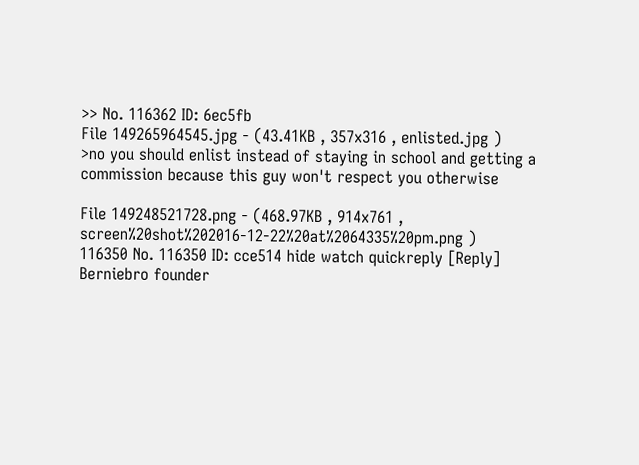>> No. 116362 ID: 6ec5fb
File 149265964545.jpg - (43.41KB , 357x316 , enlisted.jpg )
>no you should enlist instead of staying in school and getting a commission because this guy won't respect you otherwise

File 149248521728.png - (468.97KB , 914x761 , screen%20shot%202016-12-22%20at%2064335%20pm.png )
116350 No. 116350 ID: cce514 hide watch quickreply [Reply]
Berniebro founder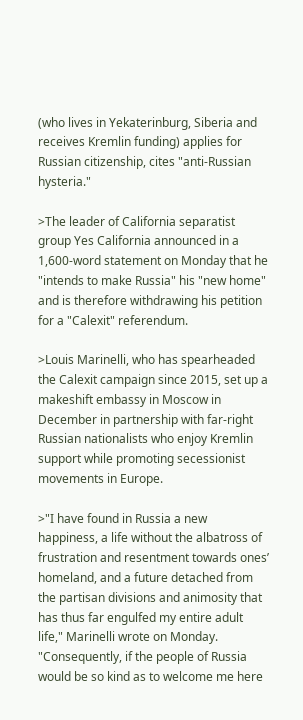(who lives in Yekaterinburg, Siberia and receives Kremlin funding) applies for Russian citizenship, cites "anti-Russian hysteria."

>The leader of California separatist group Yes California announced in a 1,600-word statement on Monday that he "intends to make Russia" his "new home" and is therefore withdrawing his petition for a "Calexit" referendum.

>Louis Marinelli, who has spearheaded the Calexit campaign since 2015, set up a makeshift embassy in Moscow in December in partnership with far-right Russian nationalists who enjoy Kremlin support while promoting secessionist movements in Europe.

>"I have found in Russia a new happiness, a life without the albatross of frustration and resentment towards ones’ homeland, and a future detached from the partisan divisions and animosity that has thus far engulfed my entire adult life," Marinelli wrote on Monday. "Consequently, if the people of Russia would be so kind as to welcome me here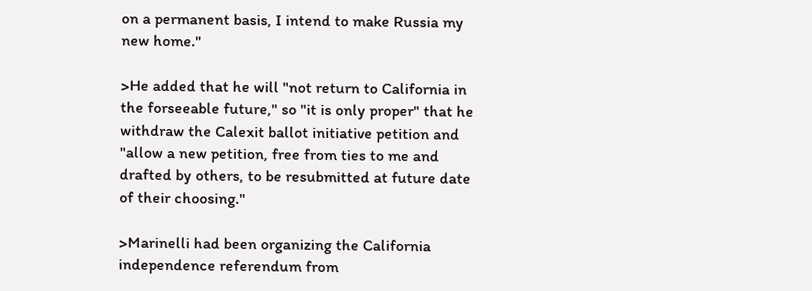on a permanent basis, I intend to make Russia my new home."

>He added that he will "not return to California in the forseeable future," so "it is only proper" that he withdraw the Calexit ballot initiative petition and "allow a new petition, free from ties to me and drafted by others, to be resubmitted at future date of their choosing."

>Marinelli had been organizing the California independence referendum from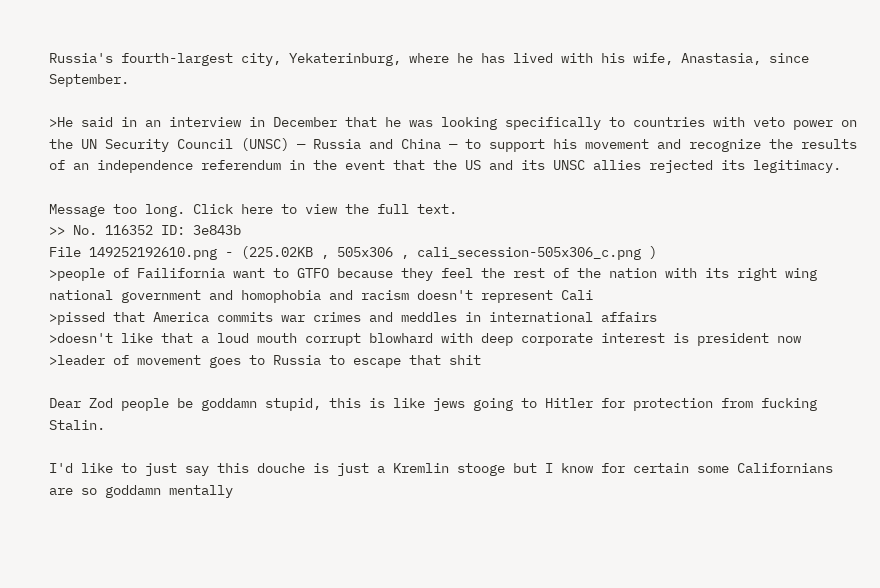Russia's fourth-largest city, Yekaterinburg, where he has lived with his wife, Anastasia, since September.

>He said in an interview in December that he was looking specifically to countries with veto power on the UN Security Council (UNSC) — Russia and China — to support his movement and recognize the results of an independence referendum in the event that the US and its UNSC allies rejected its legitimacy.

Message too long. Click here to view the full text.
>> No. 116352 ID: 3e843b
File 149252192610.png - (225.02KB , 505x306 , cali_secession-505x306_c.png )
>people of Failifornia want to GTFO because they feel the rest of the nation with its right wing national government and homophobia and racism doesn't represent Cali
>pissed that America commits war crimes and meddles in international affairs
>doesn't like that a loud mouth corrupt blowhard with deep corporate interest is president now
>leader of movement goes to Russia to escape that shit

Dear Zod people be goddamn stupid, this is like jews going to Hitler for protection from fucking Stalin.

I'd like to just say this douche is just a Kremlin stooge but I know for certain some Californians are so goddamn mentally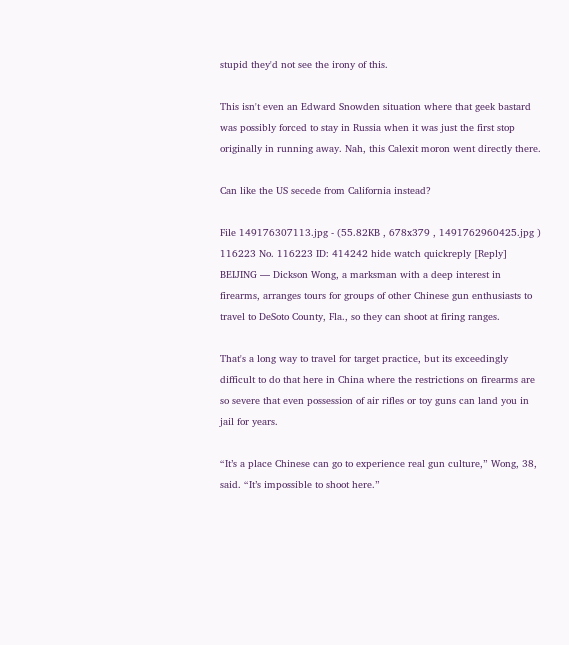stupid they'd not see the irony of this.

This isn't even an Edward Snowden situation where that geek bastard was possibly forced to stay in Russia when it was just the first stop originally in running away. Nah, this Calexit moron went directly there.

Can like the US secede from California instead?

File 149176307113.jpg - (55.82KB , 678x379 , 1491762960425.jpg )
116223 No. 116223 ID: 414242 hide watch quickreply [Reply]
BEIJING — Dickson Wong, a marksman with a deep interest in firearms, arranges tours for groups of other Chinese gun enthusiasts to travel to DeSoto County, Fla., so they can shoot at firing ranges.

That's a long way to travel for target practice, but its exceedingly difficult to do that here in China where the restrictions on firearms are so severe that even possession of air rifles or toy guns can land you in jail for years.

“It’s a place Chinese can go to experience real gun culture,” Wong, 38, said. “It’s impossible to shoot here.”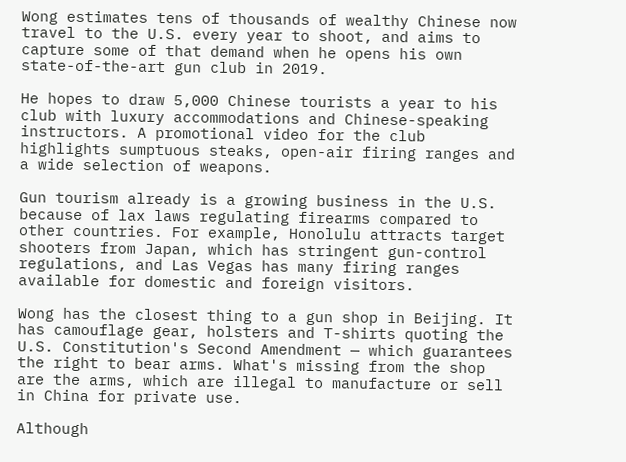Wong estimates tens of thousands of wealthy Chinese now travel to the U.S. every year to shoot, and aims to capture some of that demand when he opens his own state-of-the-art gun club in 2019.

He hopes to draw 5,000 Chinese tourists a year to his club with luxury accommodations and Chinese-speaking instructors. A promotional video for the club highlights sumptuous steaks, open-air firing ranges and a wide selection of weapons.

Gun tourism already is a growing business in the U.S. because of lax laws regulating firearms compared to other countries. For example, Honolulu attracts target shooters from Japan, which has stringent gun-control regulations, and Las Vegas has many firing ranges available for domestic and foreign visitors.

Wong has the closest thing to a gun shop in Beijing. It has camouflage gear, holsters and T-shirts quoting the U.S. Constitution's Second Amendment — which guarantees the right to bear arms. What's missing from the shop are the arms, which are illegal to manufacture or sell in China for private use.

Although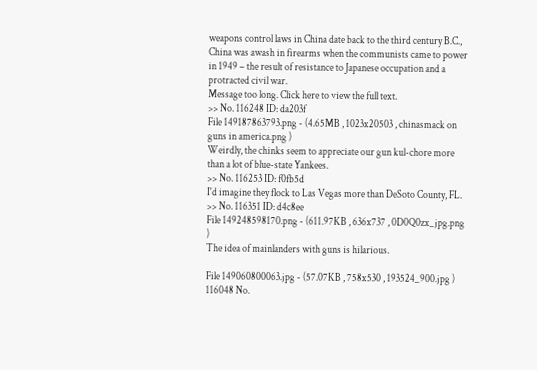weapons control laws in China date back to the third century B.C., China was awash in firearms when the communists came to power in 1949 – the result of resistance to Japanese occupation and a protracted civil war.
Message too long. Click here to view the full text.
>> No. 116248 ID: da203f
File 149187863793.png - (4.65MB , 1023x20503 , chinasmack on guns in america.png )
Weirdly, the chinks seem to appreciate our gun kul-chore more than a lot of blue-state Yankees.
>> No. 116253 ID: f0fb5d
I'd imagine they flock to Las Vegas more than DeSoto County, FL.
>> No. 116351 ID: d4c8ee
File 149248598170.png - (611.97KB , 636x737 , 0D0Q0zx_jpg.png )
The idea of mainlanders with guns is hilarious.

File 149060800063.jpg - (57.07KB , 758x530 , 193524_900.jpg )
116048 No.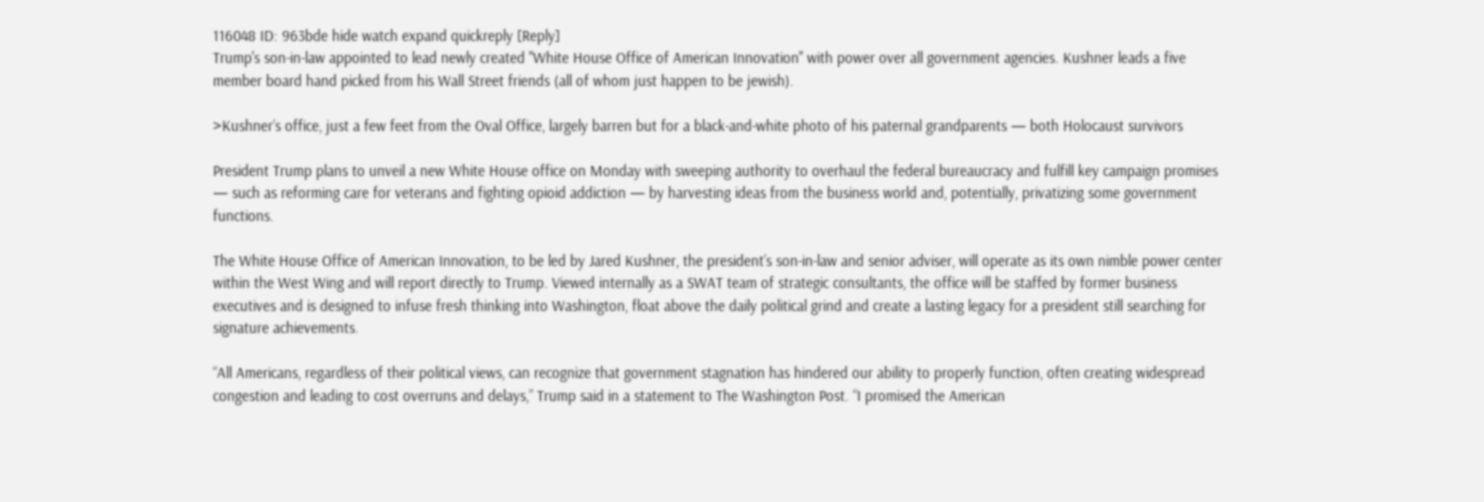116048 ID: 963bde hide watch expand quickreply [Reply]
Trump's son-in-law appointed to lead newly created "White House Office of American Innovation" with power over all government agencies. Kushner leads a five member board hand picked from his Wall Street friends (all of whom just happen to be jewish).

>Kushner’s office, just a few feet from the Oval Office, largely barren but for a black-and-white photo of his paternal grandparents — both Holocaust survivors

President Trump plans to unveil a new White House office on Monday with sweeping authority to overhaul the federal bureaucracy and fulfill key campaign promises — such as reforming care for veterans and fighting opioid addiction — by harvesting ideas from the business world and, potentially, privatizing some government functions.

The White House Office of American Innovation, to be led by Jared Kushner, the president’s son-in-law and senior adviser, will operate as its own nimble power center within the West Wing and will report directly to Trump. Viewed internally as a SWAT team of strategic consultants, the office will be staffed by former business executives and is designed to infuse fresh thinking into Washington, float above the daily political grind and create a lasting legacy for a president still searching for signature achievements.

“All Americans, regardless of their political views, can recognize that government stagnation has hindered our ability to properly function, often creating widespread congestion and leading to cost overruns and delays,” Trump said in a statement to The Washington Post. “I promised the American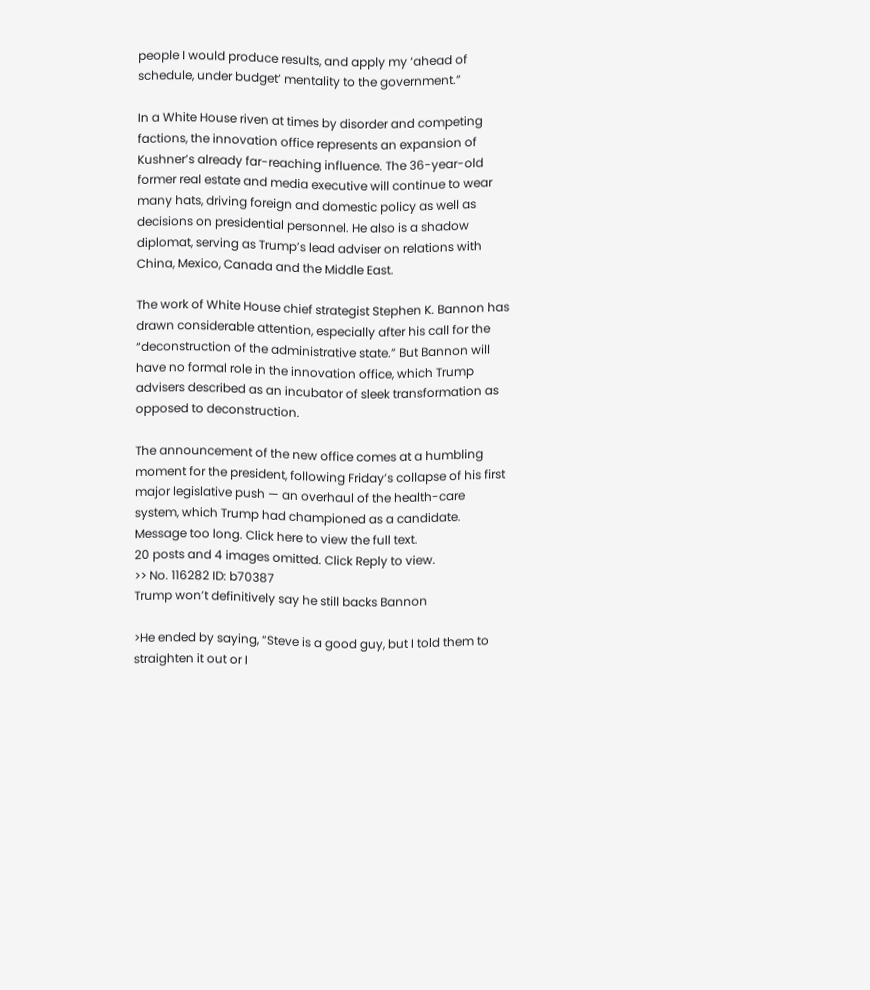people I would produce results, and apply my ‘ahead of schedule, under budget’ mentality to the government.”

In a White House riven at times by disorder and competing factions, the innovation office represents an expansion of Kushner’s already far-reaching influence. The 36-year-old former real estate and media executive will continue to wear many hats, driving foreign and domestic policy as well as decisions on presidential personnel. He also is a shadow diplomat, serving as Trump’s lead adviser on relations with China, Mexico, Canada and the Middle East.

The work of White House chief strategist Stephen K. Bannon has drawn considerable attention, especially after his call for the “deconstruction of the administrative state.” But Bannon will have no formal role in the innovation office, which Trump advisers described as an incubator of sleek transformation as opposed to deconstruction.

The announcement of the new office comes at a humbling moment for the president, following Friday’s collapse of his first major legislative push — an overhaul of the health-care system, which Trump had championed as a candidate.
Message too long. Click here to view the full text.
20 posts and 4 images omitted. Click Reply to view.
>> No. 116282 ID: b70387
Trump won’t definitively say he still backs Bannon

>He ended by saying, “Steve is a good guy, but I told them to straighten it out or I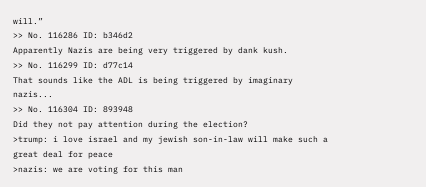will.”
>> No. 116286 ID: b346d2
Apparently Nazis are being very triggered by dank kush.
>> No. 116299 ID: d77c14
That sounds like the ADL is being triggered by imaginary nazis...
>> No. 116304 ID: 893948
Did they not pay attention during the election?
>trump: i love israel and my jewish son-in-law will make such a great deal for peace
>nazis: we are voting for this man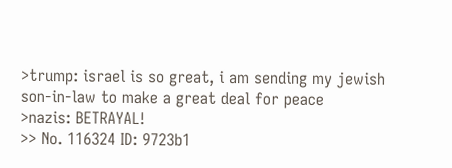>trump: israel is so great, i am sending my jewish son-in-law to make a great deal for peace
>nazis: BETRAYAL!
>> No. 116324 ID: 9723b1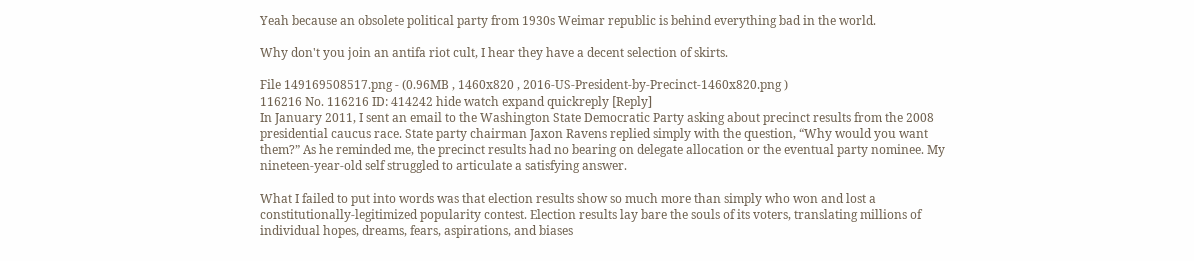Yeah because an obsolete political party from 1930s Weimar republic is behind everything bad in the world.

Why don't you join an antifa riot cult, I hear they have a decent selection of skirts.

File 149169508517.png - (0.96MB , 1460x820 , 2016-US-President-by-Precinct-1460x820.png )
116216 No. 116216 ID: 414242 hide watch expand quickreply [Reply]
In January 2011, I sent an email to the Washington State Democratic Party asking about precinct results from the 2008 presidential caucus race. State party chairman Jaxon Ravens replied simply with the question, “Why would you want them?” As he reminded me, the precinct results had no bearing on delegate allocation or the eventual party nominee. My nineteen-year-old self struggled to articulate a satisfying answer.

What I failed to put into words was that election results show so much more than simply who won and lost a constitutionally-legitimized popularity contest. Election results lay bare the souls of its voters, translating millions of individual hopes, dreams, fears, aspirations, and biases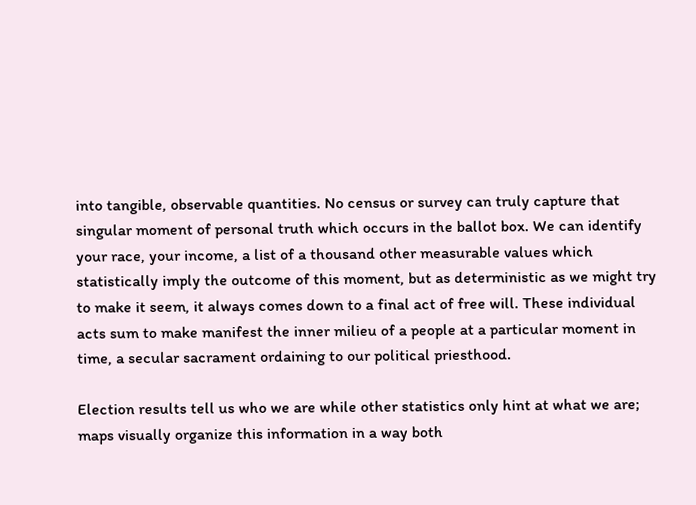into tangible, observable quantities. No census or survey can truly capture that singular moment of personal truth which occurs in the ballot box. We can identify your race, your income, a list of a thousand other measurable values which statistically imply the outcome of this moment, but as deterministic as we might try to make it seem, it always comes down to a final act of free will. These individual acts sum to make manifest the inner milieu of a people at a particular moment in time, a secular sacrament ordaining to our political priesthood.

Election results tell us who we are while other statistics only hint at what we are; maps visually organize this information in a way both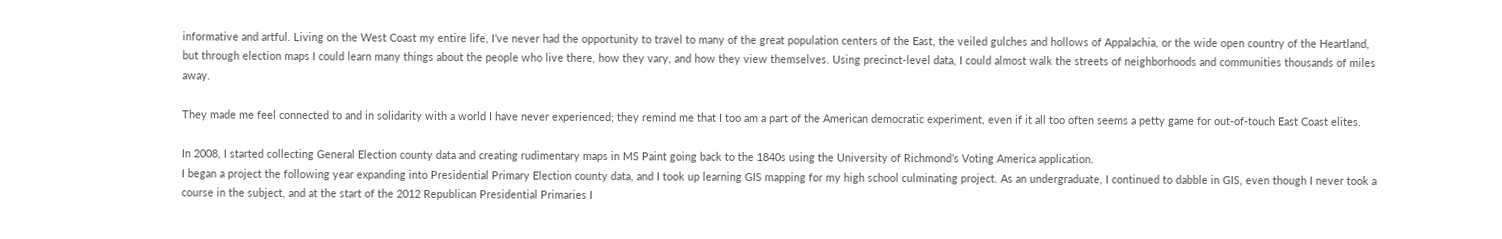informative and artful. Living on the West Coast my entire life, I’ve never had the opportunity to travel to many of the great population centers of the East, the veiled gulches and hollows of Appalachia, or the wide open country of the Heartland, but through election maps I could learn many things about the people who live there, how they vary, and how they view themselves. Using precinct-level data, I could almost walk the streets of neighborhoods and communities thousands of miles away.

They made me feel connected to and in solidarity with a world I have never experienced; they remind me that I too am a part of the American democratic experiment, even if it all too often seems a petty game for out-of-touch East Coast elites.

In 2008, I started collecting General Election county data and creating rudimentary maps in MS Paint going back to the 1840s using the University of Richmond’s Voting America application.
I began a project the following year expanding into Presidential Primary Election county data, and I took up learning GIS mapping for my high school culminating project. As an undergraduate, I continued to dabble in GIS, even though I never took a course in the subject, and at the start of the 2012 Republican Presidential Primaries I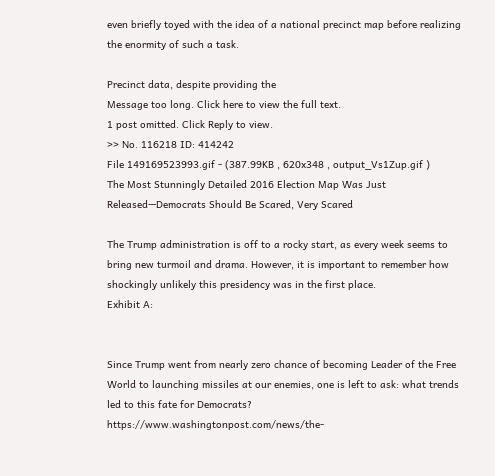even briefly toyed with the idea of a national precinct map before realizing the enormity of such a task.

Precinct data, despite providing the
Message too long. Click here to view the full text.
1 post omitted. Click Reply to view.
>> No. 116218 ID: 414242
File 149169523993.gif - (387.99KB , 620x348 , output_Vs1Zup.gif )
The Most Stunningly Detailed 2016 Election Map Was Just Released—Democrats Should Be Scared, Very Scared

The Trump administration is off to a rocky start, as every week seems to bring new turmoil and drama. However, it is important to remember how shockingly unlikely this presidency was in the first place.
Exhibit A:


Since Trump went from nearly zero chance of becoming Leader of the Free World to launching missiles at our enemies, one is left to ask: what trends led to this fate for Democrats? https://www.washingtonpost.com/news/the-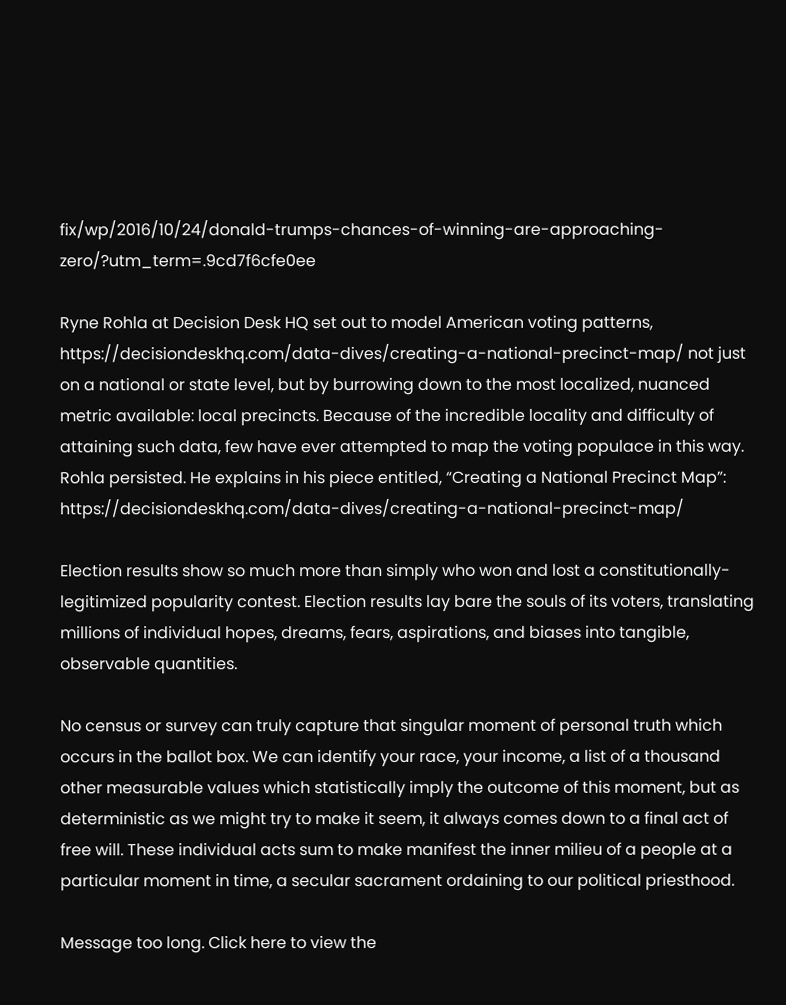fix/wp/2016/10/24/donald-trumps-chances-of-winning-are-approaching-zero/?utm_term=.9cd7f6cfe0ee

Ryne Rohla at Decision Desk HQ set out to model American voting patterns, https://decisiondeskhq.com/data-dives/creating-a-national-precinct-map/ not just on a national or state level, but by burrowing down to the most localized, nuanced metric available: local precincts. Because of the incredible locality and difficulty of attaining such data, few have ever attempted to map the voting populace in this way. Rohla persisted. He explains in his piece entitled, “Creating a National Precinct Map”: https://decisiondeskhq.com/data-dives/creating-a-national-precinct-map/

Election results show so much more than simply who won and lost a constitutionally-legitimized popularity contest. Election results lay bare the souls of its voters, translating millions of individual hopes, dreams, fears, aspirations, and biases into tangible, observable quantities.

No census or survey can truly capture that singular moment of personal truth which occurs in the ballot box. We can identify your race, your income, a list of a thousand other measurable values which statistically imply the outcome of this moment, but as deterministic as we might try to make it seem, it always comes down to a final act of free will. These individual acts sum to make manifest the inner milieu of a people at a particular moment in time, a secular sacrament ordaining to our political priesthood.

Message too long. Click here to view the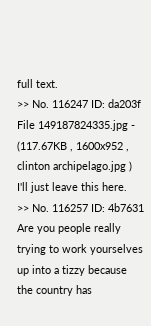full text.
>> No. 116247 ID: da203f
File 149187824335.jpg - (117.67KB , 1600x952 , clinton archipelago.jpg )
I'll just leave this here.
>> No. 116257 ID: 4b7631
Are you people really trying to work yourselves up into a tizzy because the country has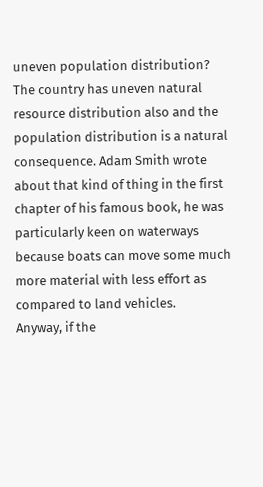uneven population distribution? The country has uneven natural resource distribution also and the population distribution is a natural consequence. Adam Smith wrote about that kind of thing in the first chapter of his famous book, he was particularly keen on waterways because boats can move some much more material with less effort as compared to land vehicles.
Anyway, if the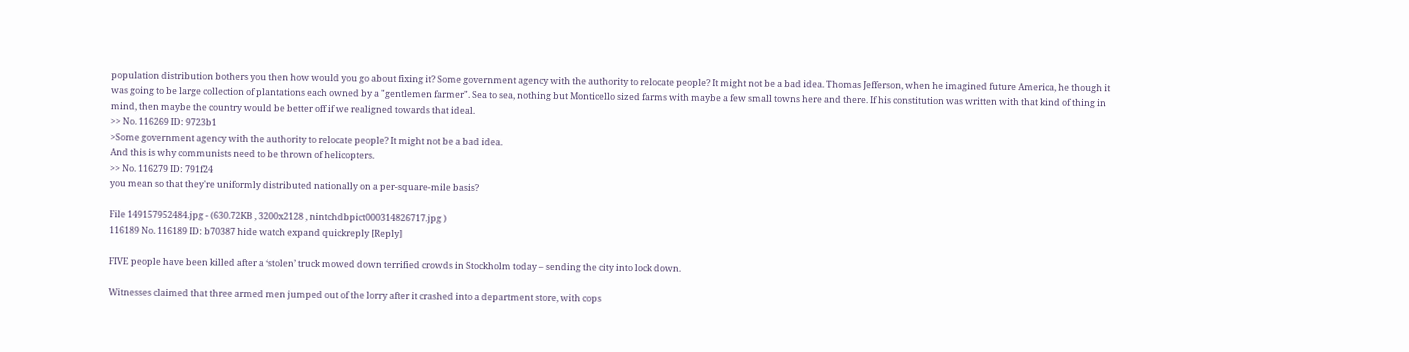population distribution bothers you then how would you go about fixing it? Some government agency with the authority to relocate people? It might not be a bad idea. Thomas Jefferson, when he imagined future America, he though it was going to be large collection of plantations each owned by a "gentlemen farmer". Sea to sea, nothing but Monticello sized farms with maybe a few small towns here and there. If his constitution was written with that kind of thing in mind, then maybe the country would be better off if we realigned towards that ideal.
>> No. 116269 ID: 9723b1
>Some government agency with the authority to relocate people? It might not be a bad idea.
And this is why communists need to be thrown of helicopters.
>> No. 116279 ID: 791f24
you mean so that they're uniformly distributed nationally on a per-square-mile basis?

File 149157952484.jpg - (630.72KB , 3200x2128 , nintchdbpict000314826717.jpg )
116189 No. 116189 ID: b70387 hide watch expand quickreply [Reply]

FIVE people have been killed after a ‘stolen’ truck mowed down terrified crowds in Stockholm today – sending the city into lock down.

Witnesses claimed that three armed men jumped out of the lorry after it crashed into a department store, with cops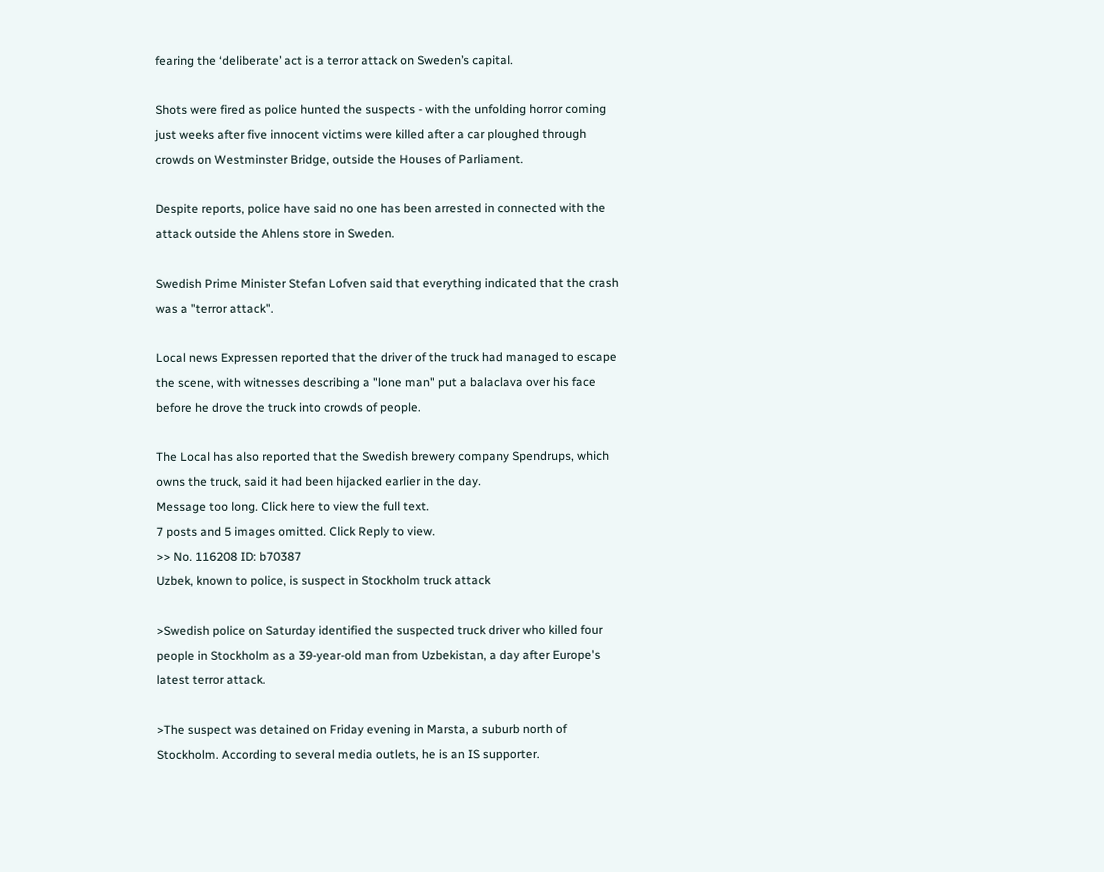fearing the ‘deliberate’ act is a terror attack on Sweden’s capital.

Shots were fired as police hunted the suspects - with the unfolding horror coming just weeks after five innocent victims were killed after a car ploughed through crowds on Westminster Bridge, outside the Houses of Parliament.

Despite reports, police have said no one has been arrested in connected with the attack outside the Ahlens store in Sweden.

Swedish Prime Minister Stefan Lofven said that everything indicated that the crash was a "terror attack".

Local news Expressen reported that the driver of the truck had managed to escape the scene, with witnesses describing a "lone man" put a balaclava over his face before he drove the truck into crowds of people.

The Local has also reported that the Swedish brewery company Spendrups, which owns the truck, said it had been hijacked earlier in the day.
Message too long. Click here to view the full text.
7 posts and 5 images omitted. Click Reply to view.
>> No. 116208 ID: b70387
Uzbek, known to police, is suspect in Stockholm truck attack

>Swedish police on Saturday identified the suspected truck driver who killed four people in Stockholm as a 39-year-old man from Uzbekistan, a day after Europe's latest terror attack.

>The suspect was detained on Friday evening in Marsta, a suburb north of Stockholm. According to several media outlets, he is an IS supporter.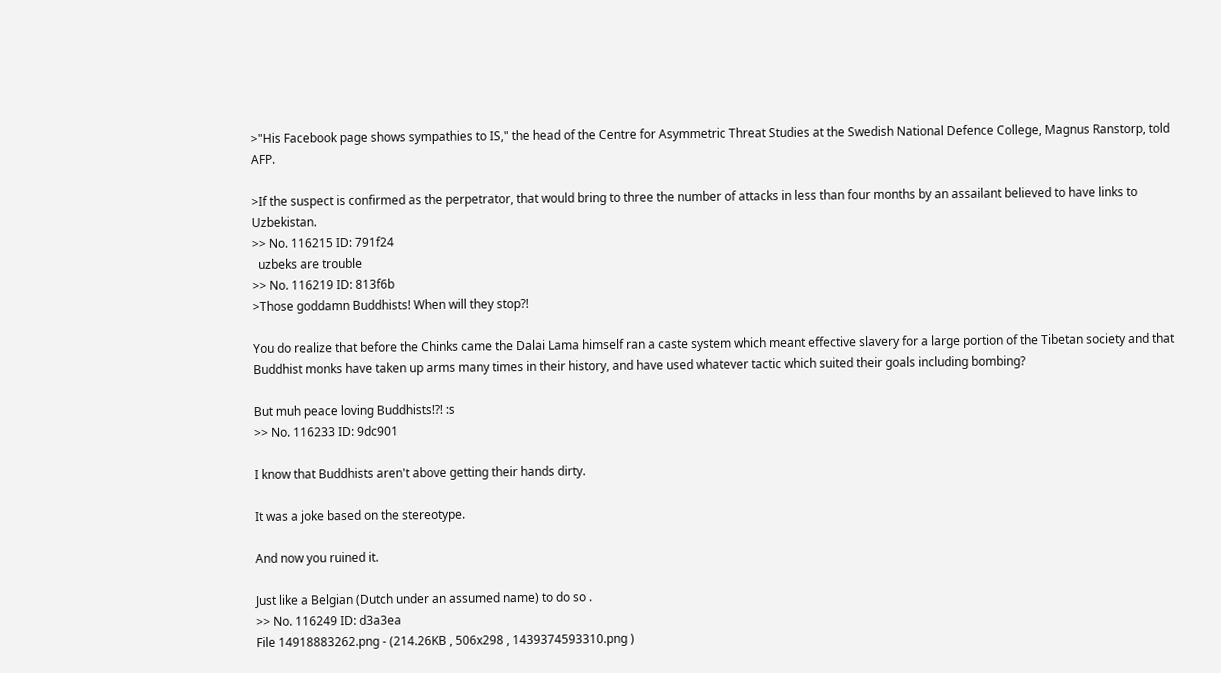>"His Facebook page shows sympathies to IS," the head of the Centre for Asymmetric Threat Studies at the Swedish National Defence College, Magnus Ranstorp, told AFP.

>If the suspect is confirmed as the perpetrator, that would bring to three the number of attacks in less than four months by an assailant believed to have links to Uzbekistan.
>> No. 116215 ID: 791f24
  uzbeks are trouble
>> No. 116219 ID: 813f6b
>Those goddamn Buddhists! When will they stop?!

You do realize that before the Chinks came the Dalai Lama himself ran a caste system which meant effective slavery for a large portion of the Tibetan society and that Buddhist monks have taken up arms many times in their history, and have used whatever tactic which suited their goals including bombing?

But muh peace loving Buddhists!?! :s
>> No. 116233 ID: 9dc901

I know that Buddhists aren't above getting their hands dirty.

It was a joke based on the stereotype.

And now you ruined it.

Just like a Belgian (Dutch under an assumed name) to do so .
>> No. 116249 ID: d3a3ea
File 14918883262.png - (214.26KB , 506x298 , 1439374593310.png )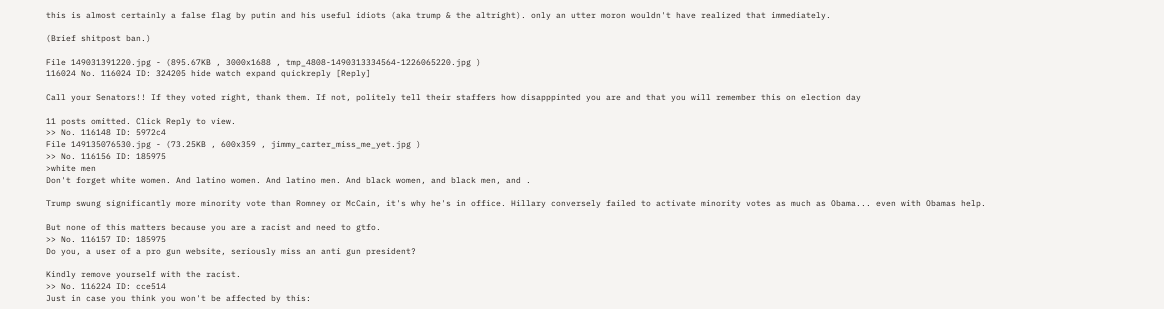this is almost certainly a false flag by putin and his useful idiots (aka trump & the altright). only an utter moron wouldn't have realized that immediately.

(Brief shitpost ban.)

File 149031391220.jpg - (895.67KB , 3000x1688 , tmp_4808-1490313334564-1226065220.jpg )
116024 No. 116024 ID: 324205 hide watch expand quickreply [Reply]

Call your Senators!! If they voted right, thank them. If not, politely tell their staffers how disapppinted you are and that you will remember this on election day

11 posts omitted. Click Reply to view.
>> No. 116148 ID: 5972c4
File 149135076530.jpg - (73.25KB , 600x359 , jimmy_carter_miss_me_yet.jpg )
>> No. 116156 ID: 185975
>white men
Don't forget white women. And latino women. And latino men. And black women, and black men, and .

Trump swung significantly more minority vote than Romney or McCain, it's why he's in office. Hillary conversely failed to activate minority votes as much as Obama... even with Obamas help.

But none of this matters because you are a racist and need to gtfo.
>> No. 116157 ID: 185975
Do you, a user of a pro gun website, seriously miss an anti gun president?

Kindly remove yourself with the racist.
>> No. 116224 ID: cce514
Just in case you think you won't be affected by this: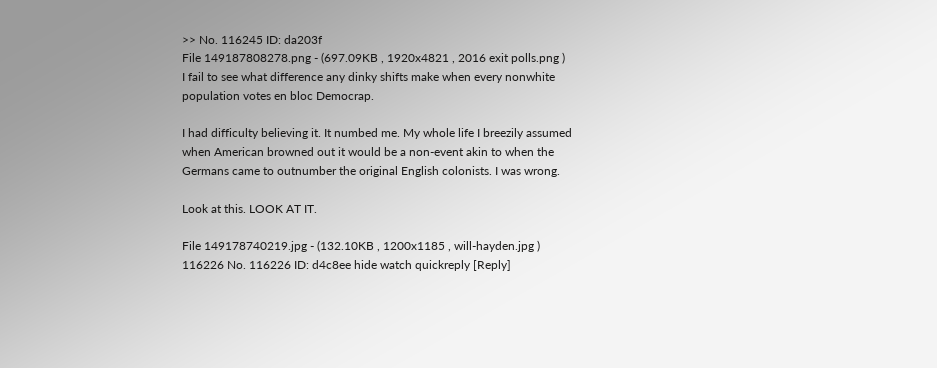>> No. 116245 ID: da203f
File 149187808278.png - (697.09KB , 1920x4821 , 2016 exit polls.png )
I fail to see what difference any dinky shifts make when every nonwhite population votes en bloc Democrap.

I had difficulty believing it. It numbed me. My whole life I breezily assumed when American browned out it would be a non-event akin to when the Germans came to outnumber the original English colonists. I was wrong.

Look at this. LOOK AT IT.

File 149178740219.jpg - (132.10KB , 1200x1185 , will-hayden.jpg )
116226 No. 116226 ID: d4c8ee hide watch quickreply [Reply]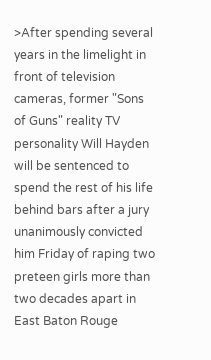>After spending several years in the limelight in front of television cameras, former "Sons of Guns" reality TV personality Will Hayden will be sentenced to spend the rest of his life behind bars after a jury unanimously convicted him Friday of raping two preteen girls more than two decades apart in East Baton Rouge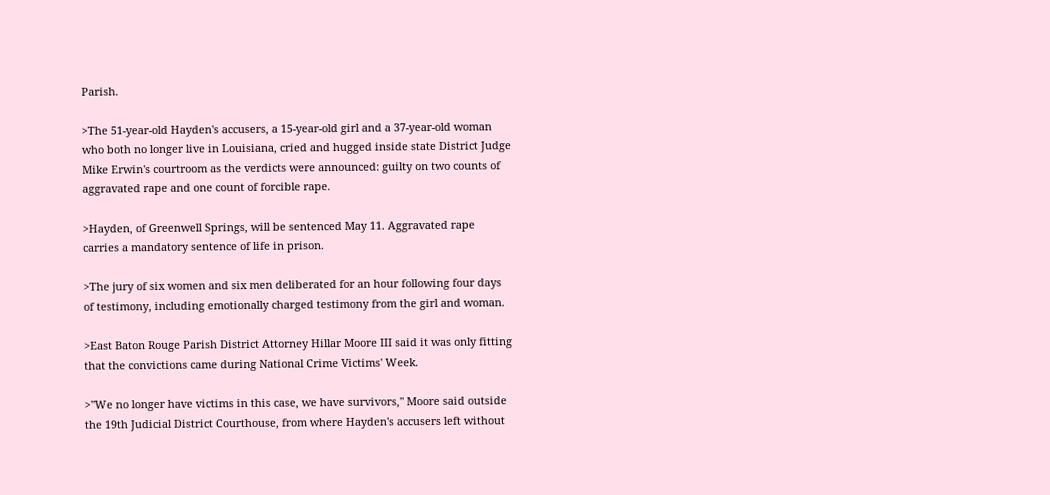Parish.

>The 51-year-old Hayden's accusers, a 15-year-old girl and a 37-year-old woman who both no longer live in Louisiana, cried and hugged inside state District Judge Mike Erwin's courtroom as the verdicts were announced: guilty on two counts of aggravated rape and one count of forcible rape.

>Hayden, of Greenwell Springs, will be sentenced May 11. Aggravated rape carries a mandatory sentence of life in prison.

>The jury of six women and six men deliberated for an hour following four days of testimony, including emotionally charged testimony from the girl and woman.

>East Baton Rouge Parish District Attorney Hillar Moore III said it was only fitting that the convictions came during National Crime Victims' Week.

>"We no longer have victims in this case, we have survivors," Moore said outside the 19th Judicial District Courthouse, from where Hayden's accusers left without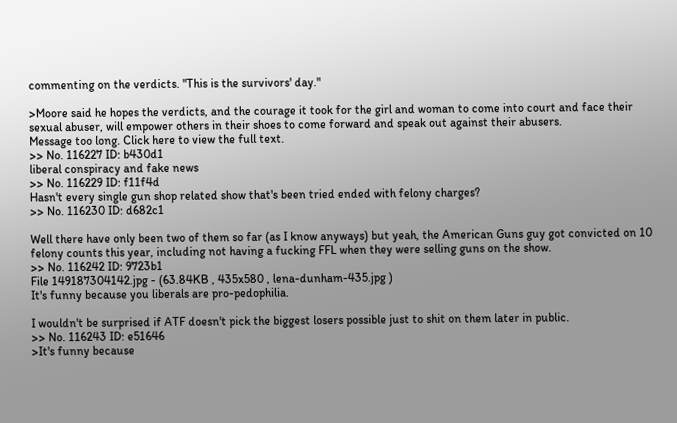commenting on the verdicts. "This is the survivors' day."

>Moore said he hopes the verdicts, and the courage it took for the girl and woman to come into court and face their sexual abuser, will empower others in their shoes to come forward and speak out against their abusers.
Message too long. Click here to view the full text.
>> No. 116227 ID: b430d1
liberal conspiracy and fake news
>> No. 116229 ID: f11f4d
Hasn't every single gun shop related show that's been tried ended with felony charges?
>> No. 116230 ID: d682c1

Well there have only been two of them so far (as I know anyways) but yeah, the American Guns guy got convicted on 10 felony counts this year, including not having a fucking FFL when they were selling guns on the show.
>> No. 116242 ID: 9723b1
File 149187304142.jpg - (63.84KB , 435x580 , lena-dunham-435.jpg )
It's funny because you liberals are pro-pedophilia.

I wouldn't be surprised if ATF doesn't pick the biggest losers possible just to shit on them later in public.
>> No. 116243 ID: e51646
>It's funny because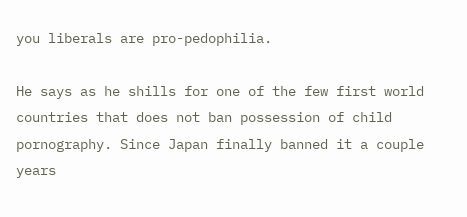you liberals are pro-pedophilia.

He says as he shills for one of the few first world countries that does not ban possession of child pornography. Since Japan finally banned it a couple years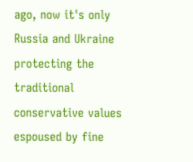ago, now it's only Russia and Ukraine protecting the traditional conservative values espoused by fine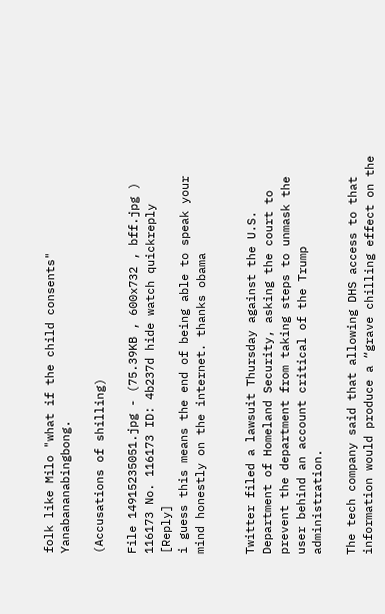folk like Milo "what if the child consents" Yanabananabingbong.

(Accusations of shilling)

File 14915235051.jpg - (75.39KB , 600x732 , bff.jpg )
116173 No. 116173 ID: 4b237d hide watch quickreply [Reply]
i guess this means the end of being able to speak your mind honestly on the internet. thanks obama


Twitter filed a lawsuit Thursday against the U.S. Department of Homeland Security, asking the court to prevent the department from taking steps to unmask the user behind an account critical of the Trump administration.

The tech company said that allowing DHS access to that information would produce a “grave chilling effect on the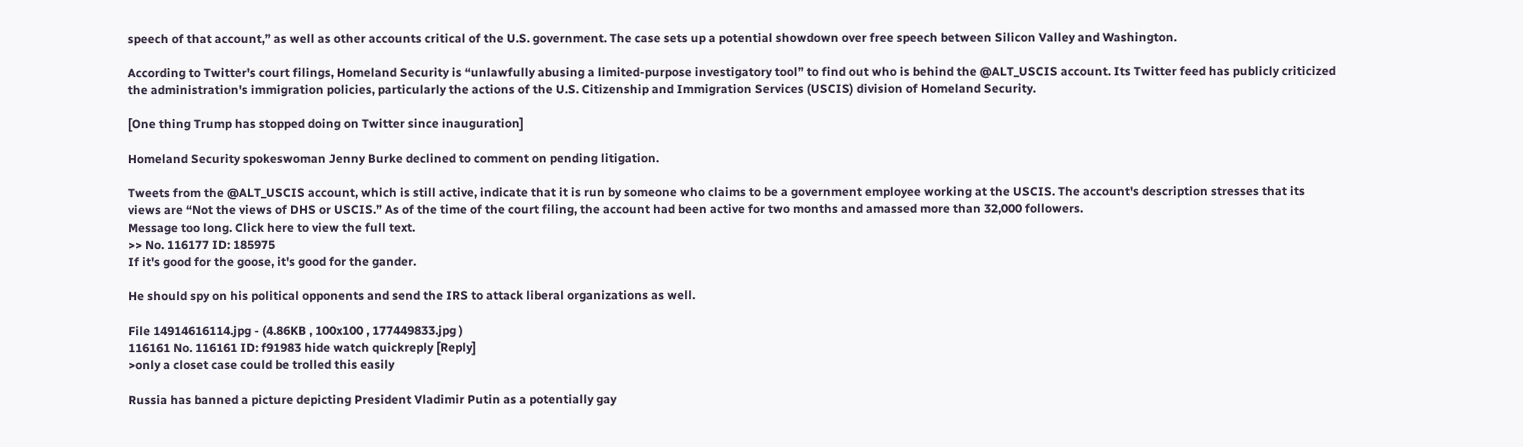speech of that account,” as well as other accounts critical of the U.S. government. The case sets up a potential showdown over free speech between Silicon Valley and Washington.

According to Twitter's court filings, Homeland Security is “unlawfully abusing a limited-purpose investigatory tool” to find out who is behind the @ALT_USCIS account. Its Twitter feed has publicly criticized the administration's immigration policies, particularly the actions of the U.S. Citizenship and Immigration Services (USCIS) division of Homeland Security.

[One thing Trump has stopped doing on Twitter since inauguration]

Homeland Security spokeswoman Jenny Burke declined to comment on pending litigation.

Tweets from the @ALT_USCIS account, which is still active, indicate that it is run by someone who claims to be a government employee working at the USCIS. The account's description stresses that its views are “Not the views of DHS or USCIS.” As of the time of the court filing, the account had been active for two months and amassed more than 32,000 followers.
Message too long. Click here to view the full text.
>> No. 116177 ID: 185975
If it's good for the goose, it's good for the gander.

He should spy on his political opponents and send the IRS to attack liberal organizations as well.

File 14914616114.jpg - (4.86KB , 100x100 , 177449833.jpg )
116161 No. 116161 ID: f91983 hide watch quickreply [Reply]
>only a closet case could be trolled this easily

Russia has banned a picture depicting President Vladimir Putin as a potentially gay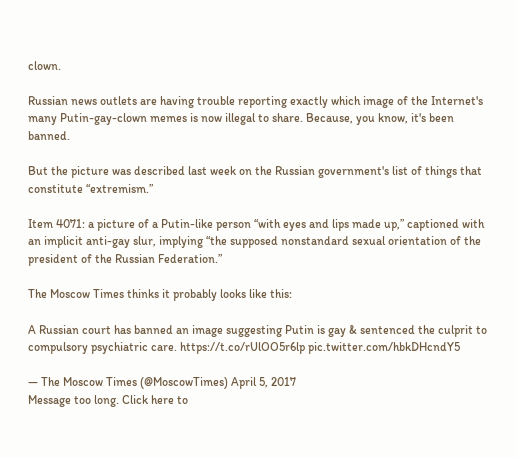clown.

Russian news outlets are having trouble reporting exactly which image of the Internet's many Putin-gay-clown memes is now illegal to share. Because, you know, it's been banned.

But the picture was described last week on the Russian government's list of things that constitute “extremism.”

Item 4071: a picture of a Putin-like person “with eyes and lips made up,” captioned with an implicit anti-gay slur, implying “the supposed nonstandard sexual orientation of the president of the Russian Federation.”

The Moscow Times thinks it probably looks like this:

A Russian court has banned an image suggesting Putin is gay & sentenced the culprit to compulsory psychiatric care. https://t.co/rUlOO5r6lp pic.twitter.com/hbkDHcndY5

— The Moscow Times (@MoscowTimes) April 5, 2017
Message too long. Click here to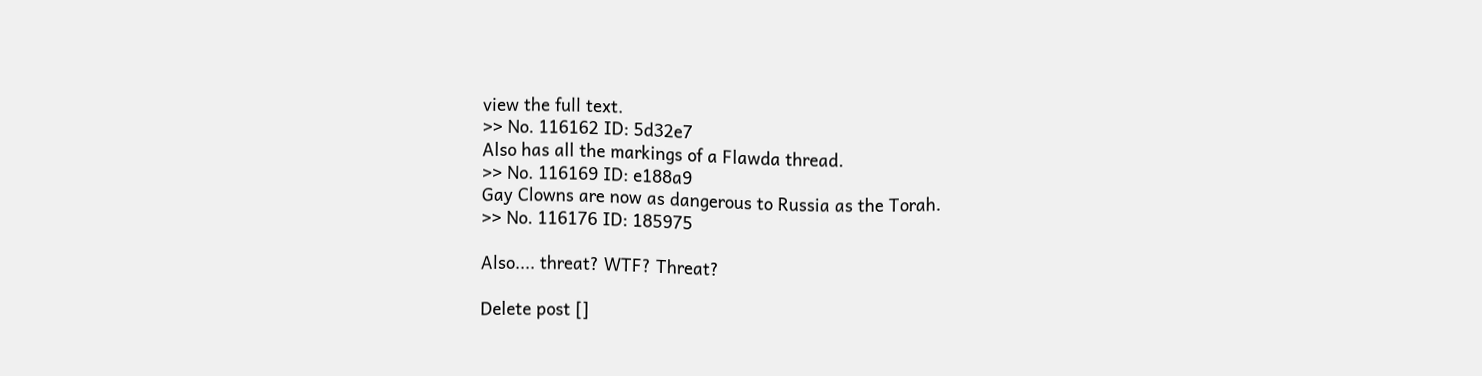view the full text.
>> No. 116162 ID: 5d32e7
Also has all the markings of a Flawda thread.
>> No. 116169 ID: e188a9
Gay Clowns are now as dangerous to Russia as the Torah.
>> No. 116176 ID: 185975

Also.... threat? WTF? Threat?

Delete post []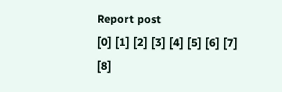Report post
[0] [1] [2] [3] [4] [5] [6] [7] [8]